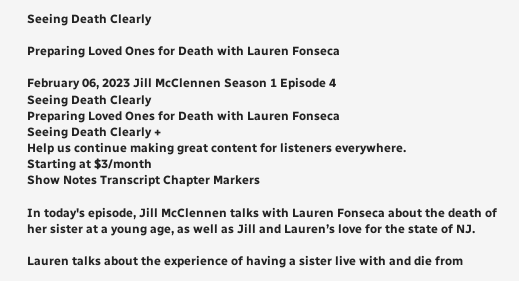Seeing Death Clearly

Preparing Loved Ones for Death with Lauren Fonseca

February 06, 2023 Jill McClennen Season 1 Episode 4
Seeing Death Clearly
Preparing Loved Ones for Death with Lauren Fonseca
Seeing Death Clearly +
Help us continue making great content for listeners everywhere.
Starting at $3/month
Show Notes Transcript Chapter Markers

In today's episode, Jill McClennen talks with Lauren Fonseca about the death of her sister at a young age, as well as Jill and Lauren’s love for the state of NJ.

Lauren talks about the experience of having a sister live with and die from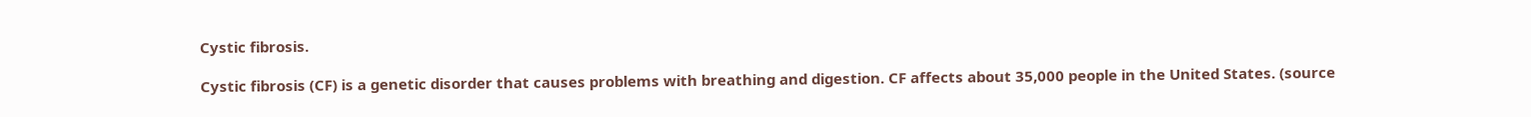Cystic fibrosis.

Cystic fibrosis (CF) is a genetic disorder that causes problems with breathing and digestion. CF affects about 35,000 people in the United States. (source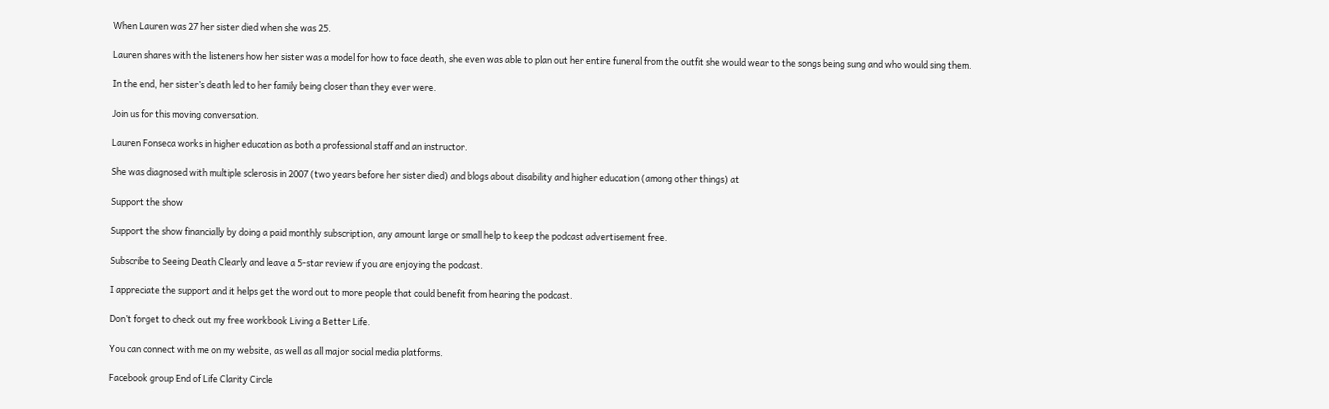When Lauren was 27 her sister died when she was 25.

Lauren shares with the listeners how her sister was a model for how to face death, she even was able to plan out her entire funeral from the outfit she would wear to the songs being sung and who would sing them.

In the end, her sister’s death led to her family being closer than they ever were.

Join us for this moving conversation.

Lauren Fonseca works in higher education as both a professional staff and an instructor.

She was diagnosed with multiple sclerosis in 2007 (two years before her sister died) and blogs about disability and higher education (among other things) at

Support the show

Support the show financially by doing a paid monthly subscription, any amount large or small help to keep the podcast advertisement free.

Subscribe to Seeing Death Clearly and leave a 5-star review if you are enjoying the podcast.

I appreciate the support and it helps get the word out to more people that could benefit from hearing the podcast.

Don’t forget to check out my free workbook Living a Better Life.

You can connect with me on my website, as well as all major social media platforms.

Facebook group End of Life Clarity Circle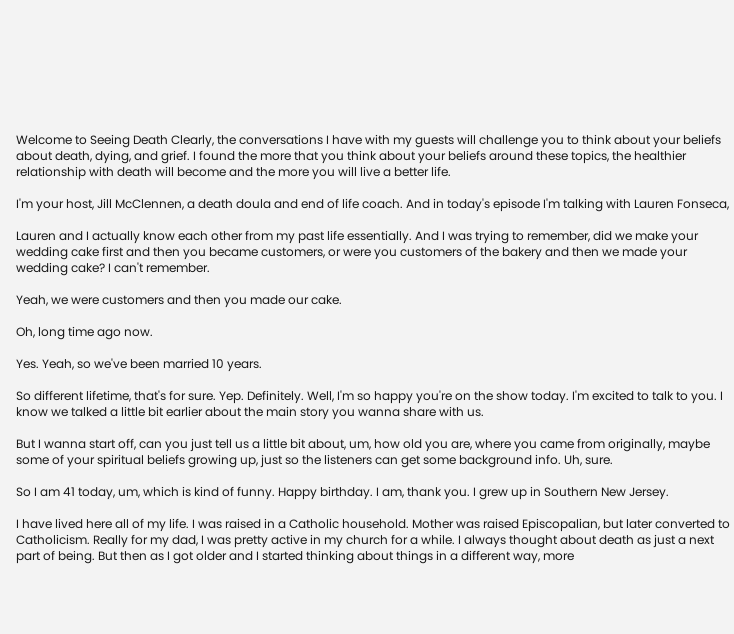Welcome to Seeing Death Clearly, the conversations I have with my guests will challenge you to think about your beliefs about death, dying, and grief. I found the more that you think about your beliefs around these topics, the healthier relationship with death will become and the more you will live a better life.

I'm your host, Jill McClennen, a death doula and end of life coach. And in today's episode I'm talking with Lauren Fonseca,

Lauren and I actually know each other from my past life essentially. And I was trying to remember, did we make your wedding cake first and then you became customers, or were you customers of the bakery and then we made your wedding cake? I can't remember.

Yeah, we were customers and then you made our cake.

Oh, long time ago now.

Yes. Yeah, so we've been married 10 years.

So different lifetime, that's for sure. Yep. Definitely. Well, I'm so happy you're on the show today. I'm excited to talk to you. I know we talked a little bit earlier about the main story you wanna share with us.

But I wanna start off, can you just tell us a little bit about, um, how old you are, where you came from originally, maybe some of your spiritual beliefs growing up, just so the listeners can get some background info. Uh, sure.

So I am 41 today, um, which is kind of funny. Happy birthday. I am, thank you. I grew up in Southern New Jersey.

I have lived here all of my life. I was raised in a Catholic household. Mother was raised Episcopalian, but later converted to Catholicism. Really for my dad, I was pretty active in my church for a while. I always thought about death as just a next part of being. But then as I got older and I started thinking about things in a different way, more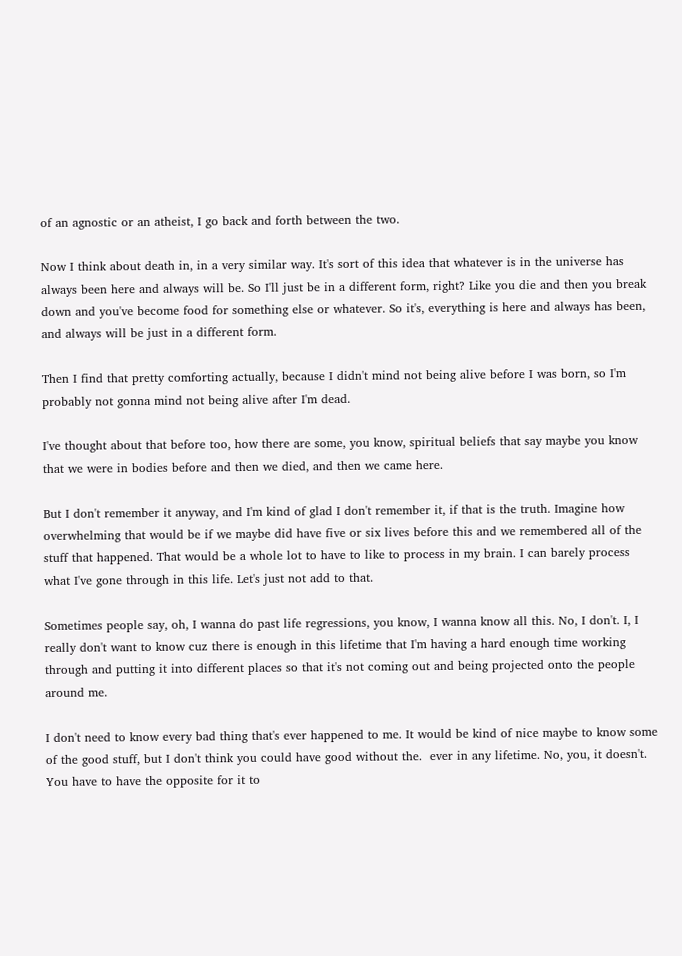of an agnostic or an atheist, I go back and forth between the two.

Now I think about death in, in a very similar way. It's sort of this idea that whatever is in the universe has always been here and always will be. So I'll just be in a different form, right? Like you die and then you break down and you've become food for something else or whatever. So it's, everything is here and always has been, and always will be just in a different form.

Then I find that pretty comforting actually, because I didn't mind not being alive before I was born, so I'm probably not gonna mind not being alive after I'm dead.

I've thought about that before too, how there are some, you know, spiritual beliefs that say maybe you know that we were in bodies before and then we died, and then we came here.

But I don't remember it anyway, and I'm kind of glad I don't remember it, if that is the truth. Imagine how overwhelming that would be if we maybe did have five or six lives before this and we remembered all of the stuff that happened. That would be a whole lot to have to like to process in my brain. I can barely process what I've gone through in this life. Let's just not add to that.

Sometimes people say, oh, I wanna do past life regressions, you know, I wanna know all this. No, I don't. I, I really don't want to know cuz there is enough in this lifetime that I'm having a hard enough time working through and putting it into different places so that it's not coming out and being projected onto the people around me.

I don't need to know every bad thing that's ever happened to me. It would be kind of nice maybe to know some of the good stuff, but I don't think you could have good without the.  ever in any lifetime. No, you, it doesn't. You have to have the opposite for it to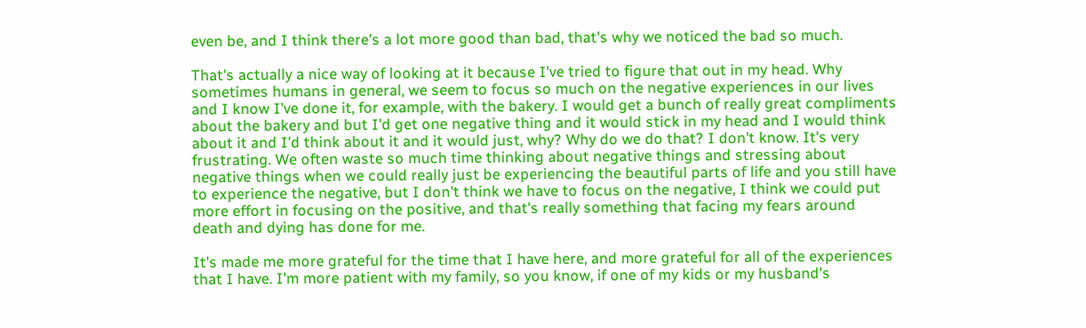even be, and I think there's a lot more good than bad, that's why we noticed the bad so much.

That's actually a nice way of looking at it because I've tried to figure that out in my head. Why sometimes humans in general, we seem to focus so much on the negative experiences in our lives and I know I've done it, for example, with the bakery. I would get a bunch of really great compliments about the bakery and but I'd get one negative thing and it would stick in my head and I would think about it and I'd think about it and it would just, why? Why do we do that? I don't know. It's very frustrating. We often waste so much time thinking about negative things and stressing about negative things when we could really just be experiencing the beautiful parts of life and you still have to experience the negative, but I don't think we have to focus on the negative, I think we could put more effort in focusing on the positive, and that's really something that facing my fears around death and dying has done for me.

It's made me more grateful for the time that I have here, and more grateful for all of the experiences that I have. I'm more patient with my family, so you know, if one of my kids or my husband's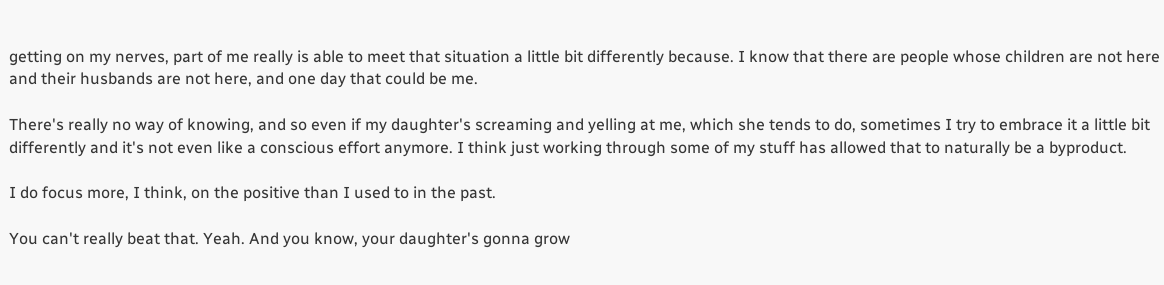getting on my nerves, part of me really is able to meet that situation a little bit differently because. I know that there are people whose children are not here and their husbands are not here, and one day that could be me.

There's really no way of knowing, and so even if my daughter's screaming and yelling at me, which she tends to do, sometimes I try to embrace it a little bit differently and it's not even like a conscious effort anymore. I think just working through some of my stuff has allowed that to naturally be a byproduct.

I do focus more, I think, on the positive than I used to in the past.

You can't really beat that. Yeah. And you know, your daughter's gonna grow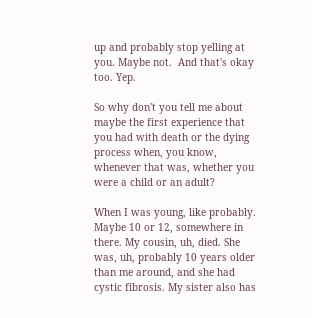up and probably stop yelling at you. Maybe not.  And that's okay too. Yep.

So why don't you tell me about maybe the first experience that you had with death or the dying process when, you know, whenever that was, whether you were a child or an adult?

When I was young, like probably. Maybe 10 or 12, somewhere in there. My cousin, uh, died. She was, uh, probably 10 years older than me around, and she had cystic fibrosis. My sister also has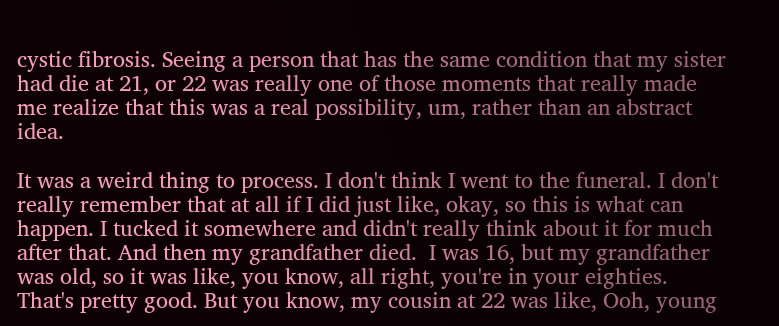cystic fibrosis. Seeing a person that has the same condition that my sister had die at 21, or 22 was really one of those moments that really made me realize that this was a real possibility, um, rather than an abstract idea.

It was a weird thing to process. I don't think I went to the funeral. I don't really remember that at all if I did just like, okay, so this is what can happen. I tucked it somewhere and didn't really think about it for much after that. And then my grandfather died.  I was 16, but my grandfather was old, so it was like, you know, all right, you're in your eighties. That's pretty good. But you know, my cousin at 22 was like, Ooh, young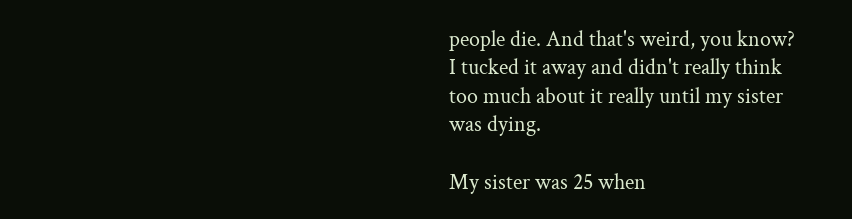people die. And that's weird, you know? I tucked it away and didn't really think too much about it really until my sister was dying.

My sister was 25 when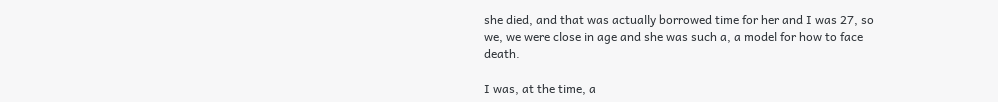she died, and that was actually borrowed time for her and I was 27, so we, we were close in age and she was such a, a model for how to face death.

I was, at the time, a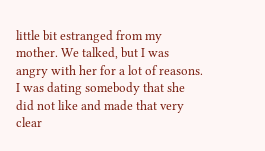little bit estranged from my mother. We talked, but I was angry with her for a lot of reasons. I was dating somebody that she did not like and made that very clear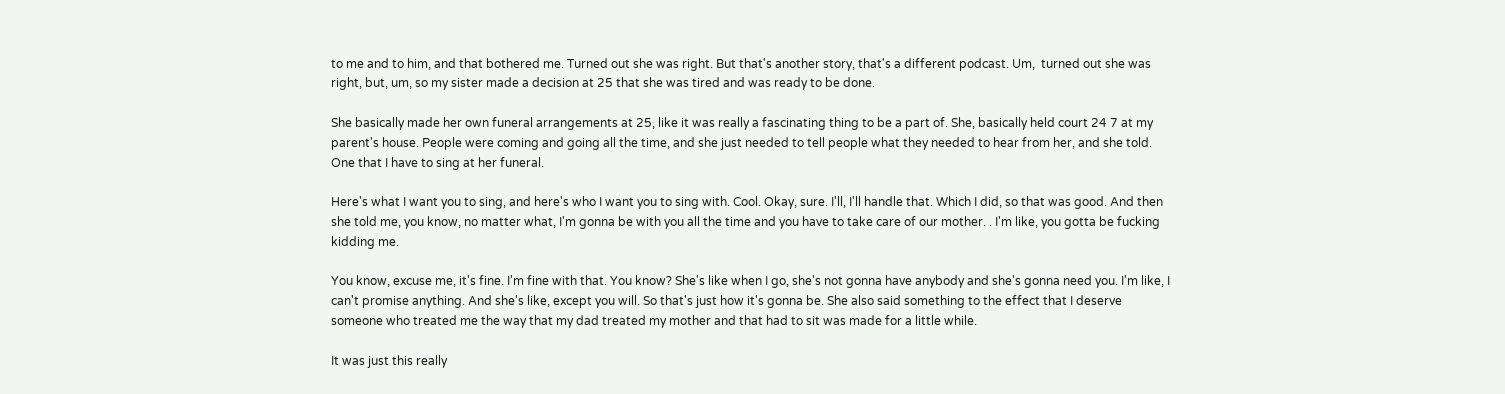to me and to him, and that bothered me. Turned out she was right. But that's another story, that's a different podcast. Um,  turned out she was right, but, um, so my sister made a decision at 25 that she was tired and was ready to be done.

She basically made her own funeral arrangements at 25, like it was really a fascinating thing to be a part of. She, basically held court 24 7 at my parent's house. People were coming and going all the time, and she just needed to tell people what they needed to hear from her, and she told. One that I have to sing at her funeral.

Here's what I want you to sing, and here's who I want you to sing with. Cool. Okay, sure. I'll, I'll handle that. Which I did, so that was good. And then she told me, you know, no matter what, I'm gonna be with you all the time and you have to take care of our mother. . I'm like, you gotta be fucking kidding me.

You know, excuse me, it's fine. I'm fine with that. You know? She's like when I go, she's not gonna have anybody and she's gonna need you. I'm like, I can't promise anything. And she's like, except you will. So that's just how it's gonna be. She also said something to the effect that I deserve someone who treated me the way that my dad treated my mother and that had to sit was made for a little while.

It was just this really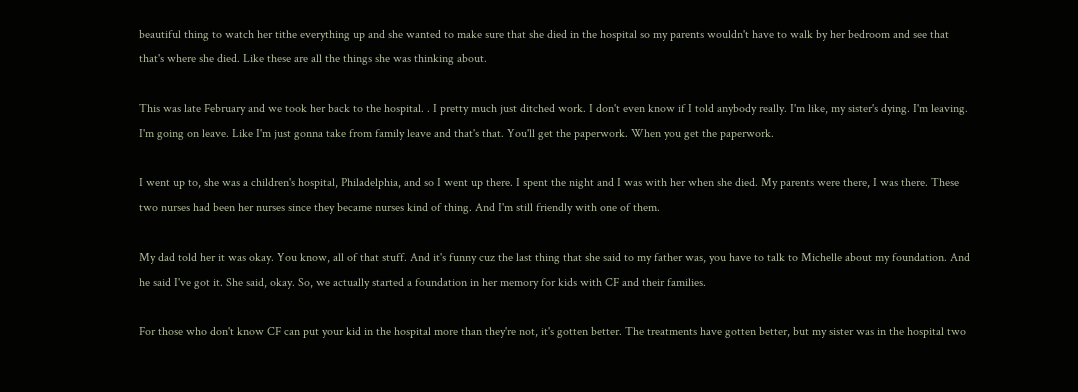beautiful thing to watch her tithe everything up and she wanted to make sure that she died in the hospital so my parents wouldn't have to walk by her bedroom and see that that's where she died. Like these are all the things she was thinking about.

This was late February and we took her back to the hospital. . I pretty much just ditched work. I don't even know if I told anybody really. I'm like, my sister's dying. I'm leaving. I'm going on leave. Like I'm just gonna take from family leave and that's that. You'll get the paperwork. When you get the paperwork.

I went up to, she was a children's hospital, Philadelphia, and so I went up there. I spent the night and I was with her when she died. My parents were there, I was there. These two nurses had been her nurses since they became nurses kind of thing. And I'm still friendly with one of them.

My dad told her it was okay. You know, all of that stuff. And it's funny cuz the last thing that she said to my father was, you have to talk to Michelle about my foundation. And he said I've got it. She said, okay. So, we actually started a foundation in her memory for kids with CF and their families.

For those who don't know CF can put your kid in the hospital more than they're not, it's gotten better. The treatments have gotten better, but my sister was in the hospital two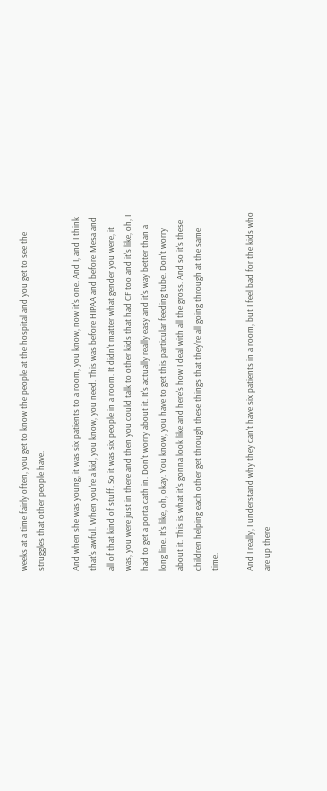weeks at a time fairly often, you get to know the people at the hospital and you get to see the struggles that other people have.

And when she was young, it was six patients to a room, you know, now it's one. And I, and I think that's awful. When you're a kid, you know, you need. This was before HIPAA and before Mesa and all of that kind of stuff. So it was six people in a room. It didn't matter what gender you were, it was, you were just in there and then you could talk to other kids that had CF too and it's like, oh, I had to get a porta cath in. Don't worry about it. It's actually really easy and it's way better than a long line. It's like, oh, okay. You know, you have to get this particular feeding tube. Don't worry about it. This is what it's gonna look like and here's how I deal with all the gross. And so it's these children helping each other get through these things that they're all going through at the same time.

And I really, I understand why they can't have six patients in a room, but I feel bad for the kids who are up there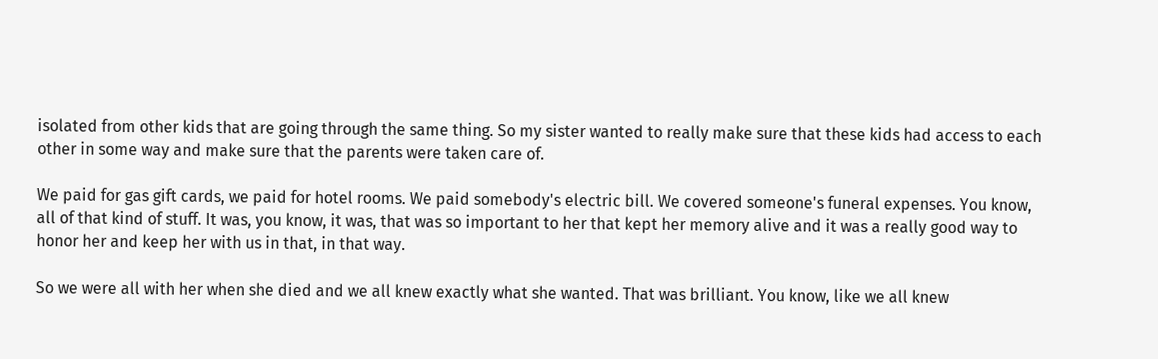isolated from other kids that are going through the same thing. So my sister wanted to really make sure that these kids had access to each other in some way and make sure that the parents were taken care of.

We paid for gas gift cards, we paid for hotel rooms. We paid somebody's electric bill. We covered someone's funeral expenses. You know, all of that kind of stuff. It was, you know, it was, that was so important to her that kept her memory alive and it was a really good way to honor her and keep her with us in that, in that way.

So we were all with her when she died and we all knew exactly what she wanted. That was brilliant. You know, like we all knew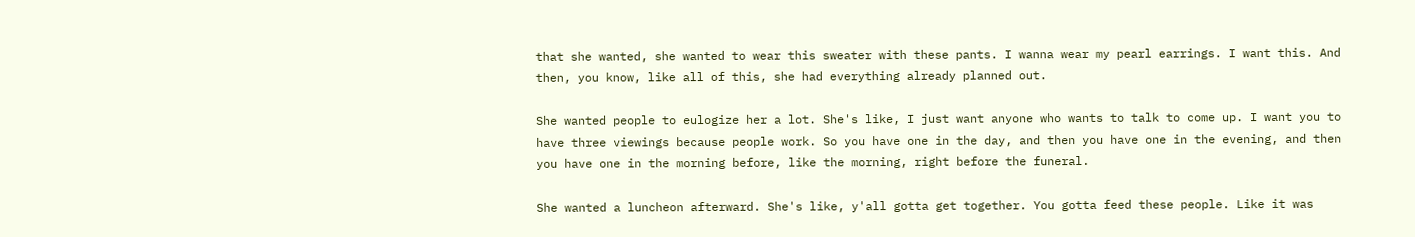that she wanted, she wanted to wear this sweater with these pants. I wanna wear my pearl earrings. I want this. And then, you know, like all of this, she had everything already planned out.

She wanted people to eulogize her a lot. She's like, I just want anyone who wants to talk to come up. I want you to have three viewings because people work. So you have one in the day, and then you have one in the evening, and then you have one in the morning before, like the morning, right before the funeral.

She wanted a luncheon afterward. She's like, y'all gotta get together. You gotta feed these people. Like it was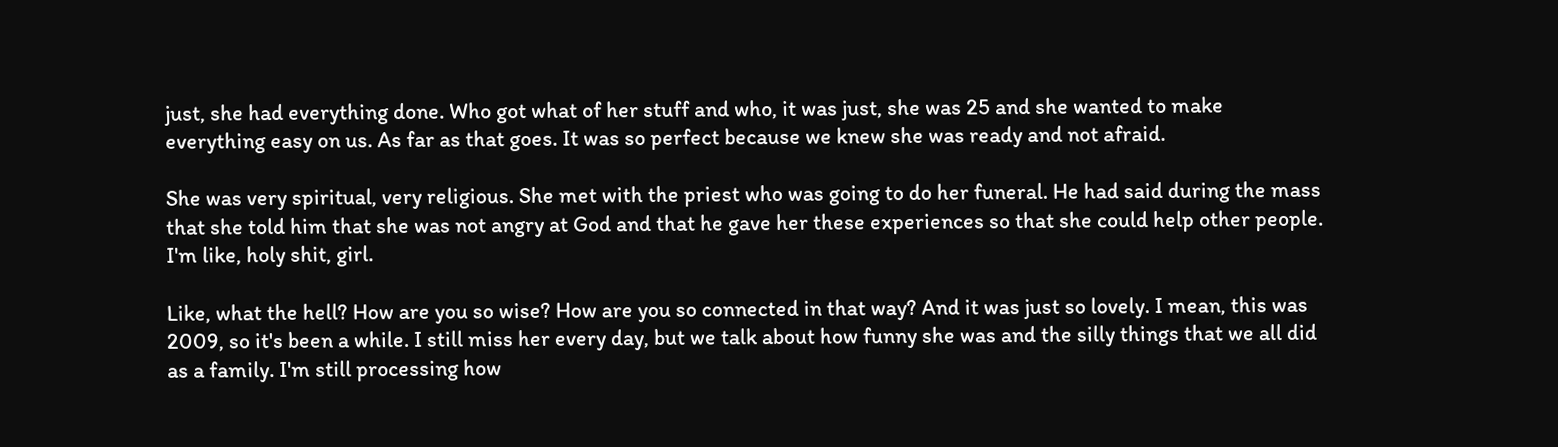just, she had everything done. Who got what of her stuff and who, it was just, she was 25 and she wanted to make everything easy on us. As far as that goes. It was so perfect because we knew she was ready and not afraid.

She was very spiritual, very religious. She met with the priest who was going to do her funeral. He had said during the mass that she told him that she was not angry at God and that he gave her these experiences so that she could help other people. I'm like, holy shit, girl.

Like, what the hell? How are you so wise? How are you so connected in that way? And it was just so lovely. I mean, this was 2009, so it's been a while. I still miss her every day, but we talk about how funny she was and the silly things that we all did as a family. I'm still processing how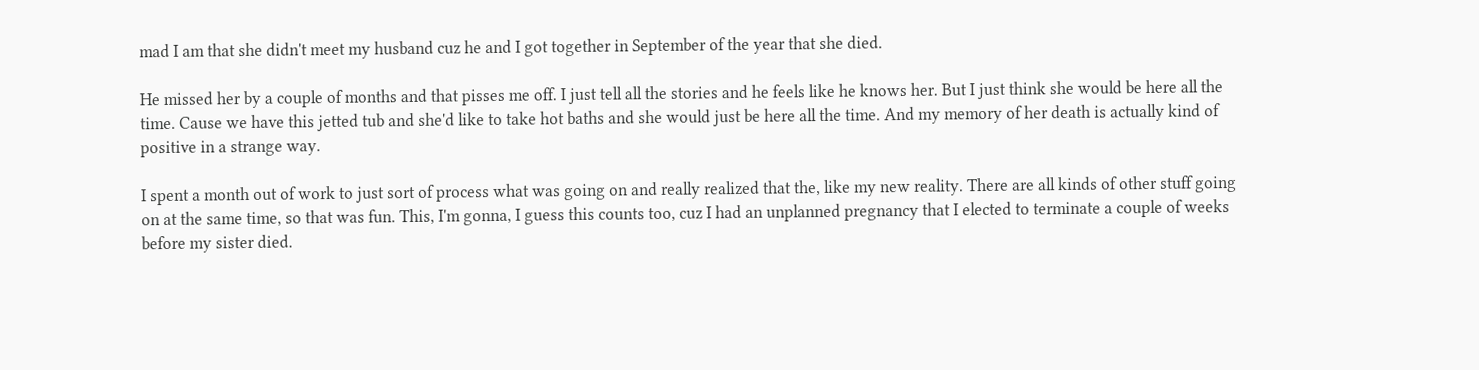mad I am that she didn't meet my husband cuz he and I got together in September of the year that she died.

He missed her by a couple of months and that pisses me off. I just tell all the stories and he feels like he knows her. But I just think she would be here all the time. Cause we have this jetted tub and she'd like to take hot baths and she would just be here all the time. And my memory of her death is actually kind of positive in a strange way.

I spent a month out of work to just sort of process what was going on and really realized that the, like my new reality. There are all kinds of other stuff going on at the same time, so that was fun. This, I'm gonna, I guess this counts too, cuz I had an unplanned pregnancy that I elected to terminate a couple of weeks before my sister died.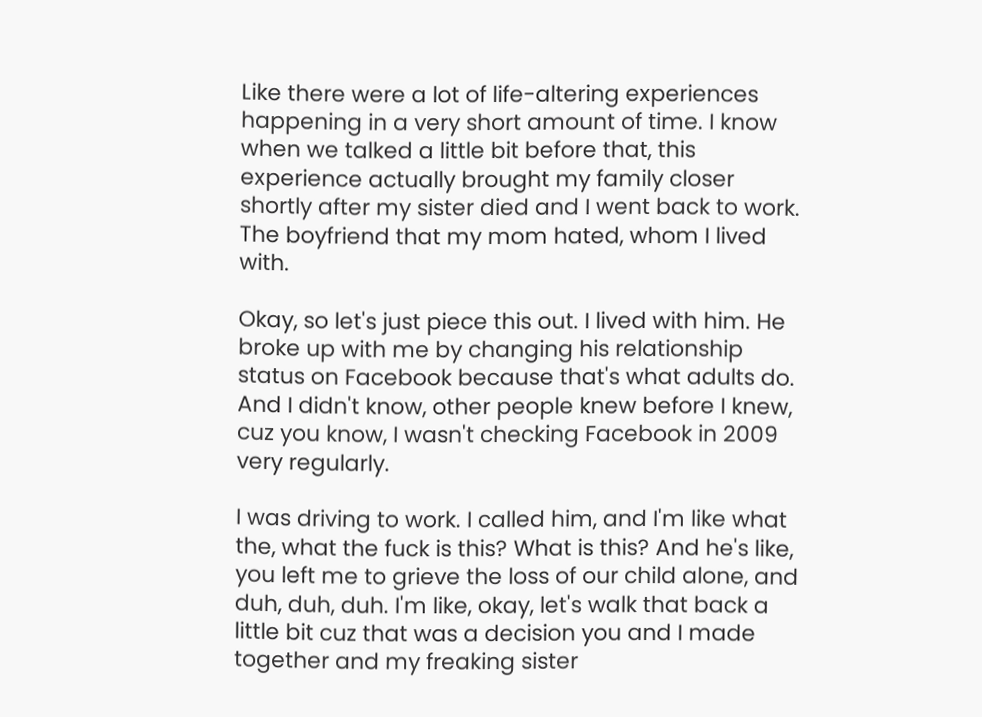Like there were a lot of life-altering experiences happening in a very short amount of time. I know when we talked a little bit before that, this experience actually brought my family closer shortly after my sister died and I went back to work. The boyfriend that my mom hated, whom I lived with.

Okay, so let's just piece this out. I lived with him. He broke up with me by changing his relationship status on Facebook because that's what adults do. And I didn't know, other people knew before I knew, cuz you know, I wasn't checking Facebook in 2009 very regularly.

I was driving to work. I called him, and I'm like what the, what the fuck is this? What is this? And he's like, you left me to grieve the loss of our child alone, and duh, duh, duh. I'm like, okay, let's walk that back a little bit cuz that was a decision you and I made together and my freaking sister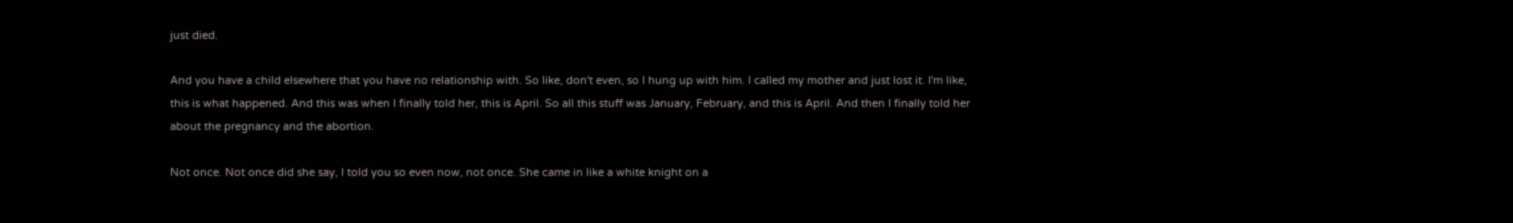just died.

And you have a child elsewhere that you have no relationship with. So like, don't even, so I hung up with him. I called my mother and just lost it. I'm like, this is what happened. And this was when I finally told her, this is April. So all this stuff was January, February, and this is April. And then I finally told her about the pregnancy and the abortion.

Not once. Not once did she say, I told you so even now, not once. She came in like a white knight on a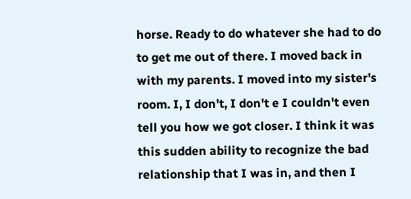horse. Ready to do whatever she had to do to get me out of there. I moved back in with my parents. I moved into my sister's room. I, I don't, I don't e I couldn't even tell you how we got closer. I think it was this sudden ability to recognize the bad relationship that I was in, and then I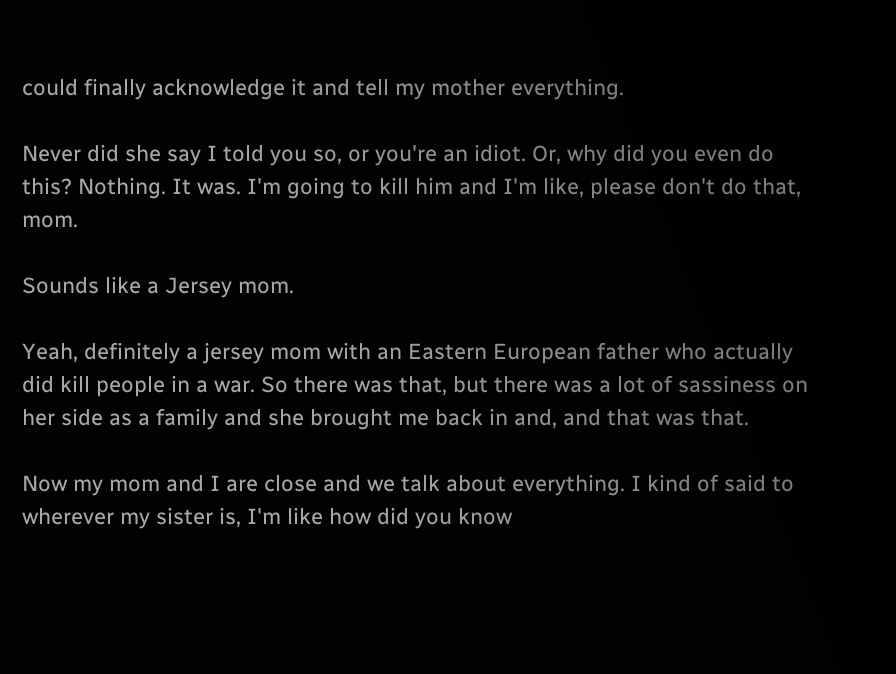could finally acknowledge it and tell my mother everything.

Never did she say I told you so, or you're an idiot. Or, why did you even do this? Nothing. It was. I'm going to kill him and I'm like, please don't do that, mom.

Sounds like a Jersey mom.

Yeah, definitely a jersey mom with an Eastern European father who actually did kill people in a war. So there was that, but there was a lot of sassiness on her side as a family and she brought me back in and, and that was that.

Now my mom and I are close and we talk about everything. I kind of said to wherever my sister is, I'm like how did you know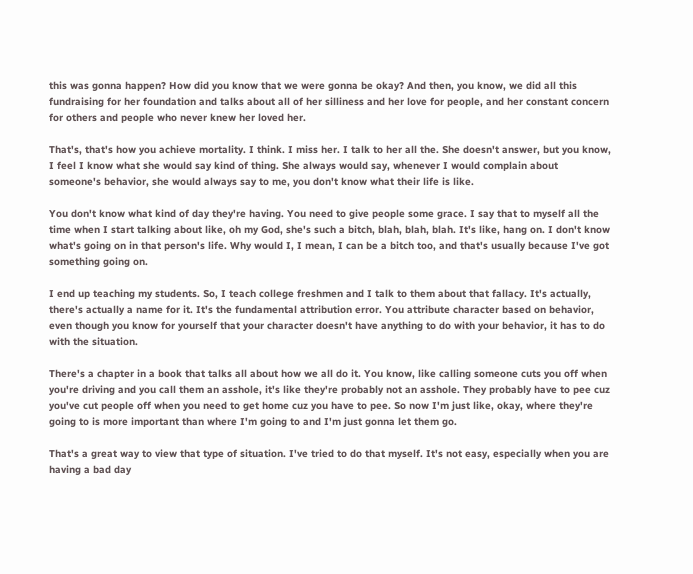this was gonna happen? How did you know that we were gonna be okay? And then, you know, we did all this fundraising for her foundation and talks about all of her silliness and her love for people, and her constant concern for others and people who never knew her loved her.

That's, that's how you achieve mortality. I think. I miss her. I talk to her all the. She doesn't answer, but you know, I feel I know what she would say kind of thing. She always would say, whenever I would complain about someone's behavior, she would always say to me, you don't know what their life is like.

You don't know what kind of day they're having. You need to give people some grace. I say that to myself all the time when I start talking about like, oh my God, she's such a bitch, blah, blah, blah. It's like, hang on. I don't know what's going on in that person's life. Why would I, I mean, I can be a bitch too, and that's usually because I've got something going on.

I end up teaching my students. So, I teach college freshmen and I talk to them about that fallacy. It's actually, there's actually a name for it. It's the fundamental attribution error. You attribute character based on behavior, even though you know for yourself that your character doesn't have anything to do with your behavior, it has to do with the situation.

There's a chapter in a book that talks all about how we all do it. You know, like calling someone cuts you off when you're driving and you call them an asshole, it's like they're probably not an asshole. They probably have to pee cuz you've cut people off when you need to get home cuz you have to pee. So now I'm just like, okay, where they're going to is more important than where I'm going to and I'm just gonna let them go.

That's a great way to view that type of situation. I've tried to do that myself. It's not easy, especially when you are having a bad day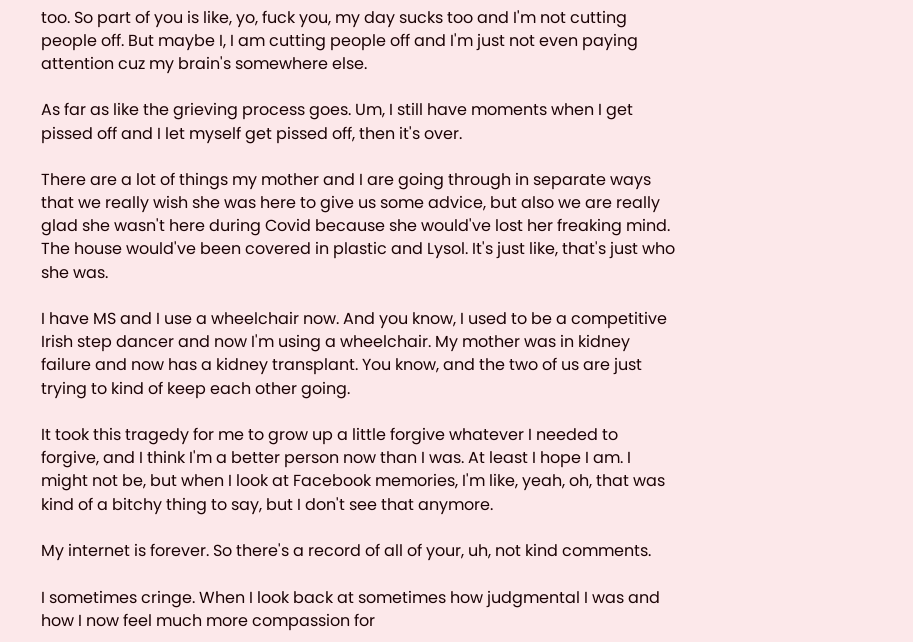too. So part of you is like, yo, fuck you, my day sucks too and I'm not cutting people off. But maybe I, I am cutting people off and I'm just not even paying attention cuz my brain's somewhere else.

As far as like the grieving process goes. Um, I still have moments when I get pissed off and I let myself get pissed off, then it's over.

There are a lot of things my mother and I are going through in separate ways that we really wish she was here to give us some advice, but also we are really glad she wasn't here during Covid because she would've lost her freaking mind. The house would've been covered in plastic and Lysol. It's just like, that's just who she was.

I have MS and I use a wheelchair now. And you know, I used to be a competitive Irish step dancer and now I'm using a wheelchair. My mother was in kidney failure and now has a kidney transplant. You know, and the two of us are just trying to kind of keep each other going.

It took this tragedy for me to grow up a little forgive whatever I needed to forgive, and I think I'm a better person now than I was. At least I hope I am. I might not be, but when I look at Facebook memories, I'm like, yeah, oh, that was kind of a bitchy thing to say, but I don't see that anymore.

My internet is forever. So there's a record of all of your, uh, not kind comments.

I sometimes cringe. When I look back at sometimes how judgmental I was and how I now feel much more compassion for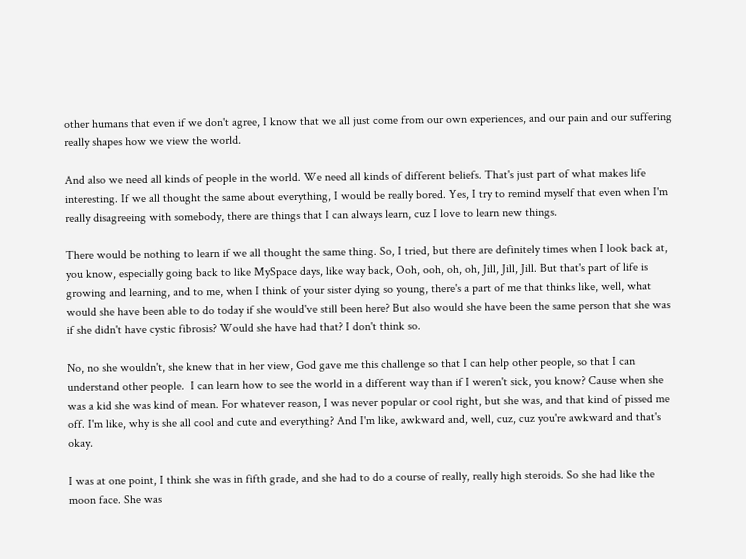other humans that even if we don't agree, I know that we all just come from our own experiences, and our pain and our suffering really shapes how we view the world.

And also we need all kinds of people in the world. We need all kinds of different beliefs. That's just part of what makes life interesting. If we all thought the same about everything, I would be really bored. Yes, I try to remind myself that even when I'm really disagreeing with somebody, there are things that I can always learn, cuz I love to learn new things.

There would be nothing to learn if we all thought the same thing. So, I tried, but there are definitely times when I look back at, you know, especially going back to like MySpace days, like way back, Ooh, ooh, oh, oh, Jill, Jill, Jill. But that's part of life is growing and learning, and to me, when I think of your sister dying so young, there's a part of me that thinks like, well, what would she have been able to do today if she would've still been here? But also would she have been the same person that she was if she didn't have cystic fibrosis? Would she have had that? I don't think so.

No, no she wouldn't, she knew that in her view, God gave me this challenge so that I can help other people, so that I can understand other people.  I can learn how to see the world in a different way than if I weren't sick, you know? Cause when she was a kid she was kind of mean. For whatever reason, I was never popular or cool right, but she was, and that kind of pissed me off. I'm like, why is she all cool and cute and everything? And I'm like, awkward and, well, cuz, cuz you're awkward and that's okay.

I was at one point, I think she was in fifth grade, and she had to do a course of really, really high steroids. So she had like the moon face. She was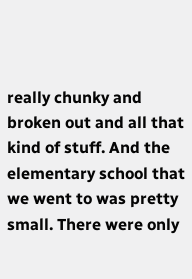really chunky and broken out and all that kind of stuff. And the elementary school that we went to was pretty small. There were only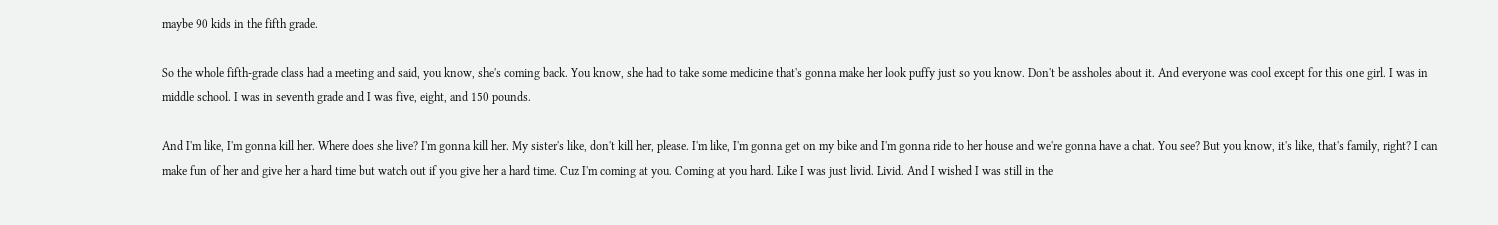maybe 90 kids in the fifth grade.

So the whole fifth-grade class had a meeting and said, you know, she's coming back. You know, she had to take some medicine that's gonna make her look puffy just so you know. Don't be assholes about it. And everyone was cool except for this one girl. I was in middle school. I was in seventh grade and I was five, eight, and 150 pounds.

And I'm like, I'm gonna kill her. Where does she live? I'm gonna kill her. My sister's like, don't kill her, please. I'm like, I'm gonna get on my bike and I'm gonna ride to her house and we're gonna have a chat. You see? But you know, it's like, that's family, right? I can make fun of her and give her a hard time but watch out if you give her a hard time. Cuz I'm coming at you. Coming at you hard. Like I was just livid. Livid. And I wished I was still in the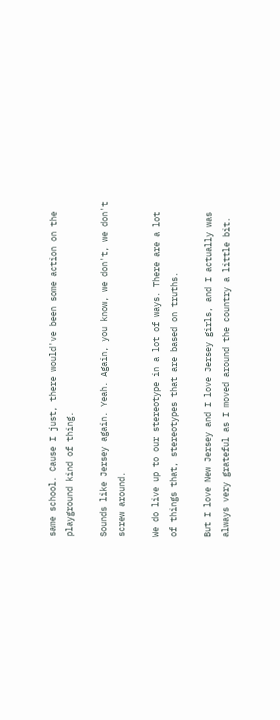same school. Cause I just, there would've been some action on the playground kind of thing.

Sounds like Jersey again. Yeah. Again, you know, we don't, we don't screw around.

We do live up to our stereotype in a lot of ways. There are a lot of things that, stereotypes that are based on truths.

But I love New Jersey and I love Jersey girls, and I actually was always very grateful as I moved around the country a little bit.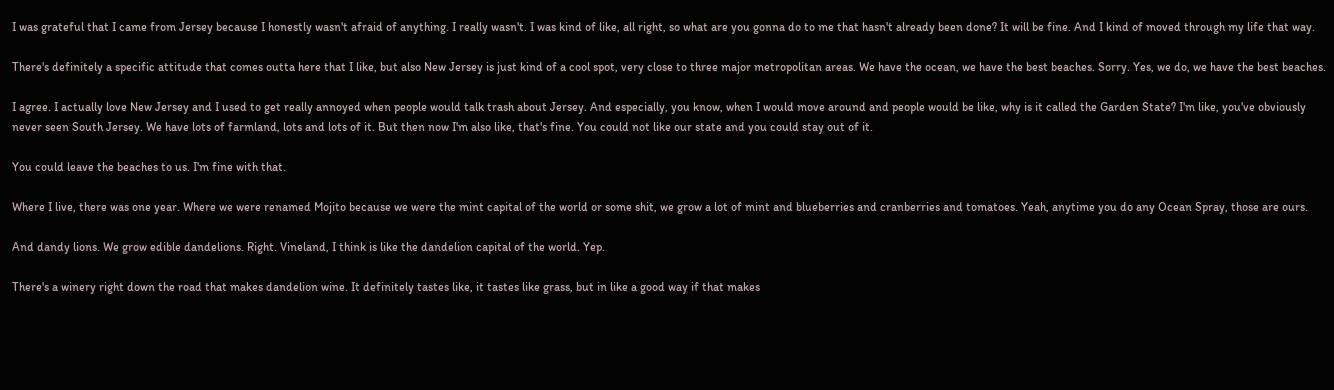I was grateful that I came from Jersey because I honestly wasn't afraid of anything. I really wasn't. I was kind of like, all right, so what are you gonna do to me that hasn't already been done? It will be fine. And I kind of moved through my life that way.

There's definitely a specific attitude that comes outta here that I like, but also New Jersey is just kind of a cool spot, very close to three major metropolitan areas. We have the ocean, we have the best beaches. Sorry. Yes, we do, we have the best beaches.

I agree. I actually love New Jersey and I used to get really annoyed when people would talk trash about Jersey. And especially, you know, when I would move around and people would be like, why is it called the Garden State? I'm like, you've obviously never seen South Jersey. We have lots of farmland, lots and lots of it. But then now I'm also like, that's fine. You could not like our state and you could stay out of it.

You could leave the beaches to us. I'm fine with that.

Where I live, there was one year. Where we were renamed Mojito because we were the mint capital of the world or some shit, we grow a lot of mint and blueberries and cranberries and tomatoes. Yeah, anytime you do any Ocean Spray, those are ours.

And dandy lions. We grow edible dandelions. Right. Vineland, I think is like the dandelion capital of the world. Yep.

There's a winery right down the road that makes dandelion wine. It definitely tastes like, it tastes like grass, but in like a good way if that makes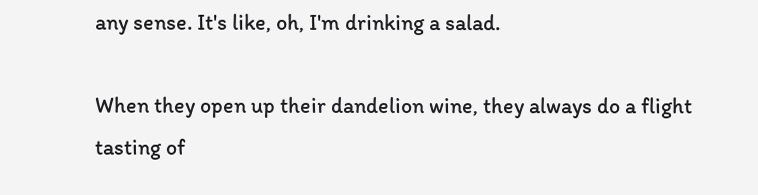any sense. It's like, oh, I'm drinking a salad.

When they open up their dandelion wine, they always do a flight tasting of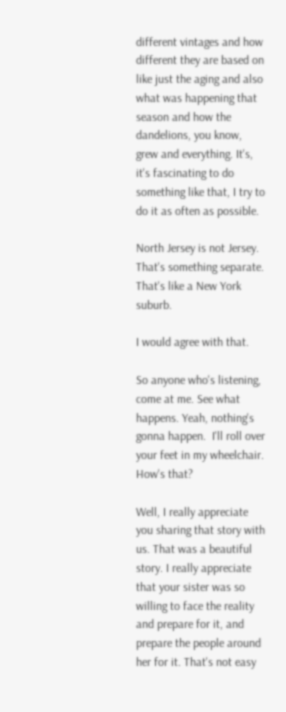different vintages and how different they are based on like just the aging and also what was happening that season and how the dandelions, you know, grew and everything. It's, it's fascinating to do something like that, I try to do it as often as possible.

North Jersey is not Jersey. That's something separate. That's like a New York suburb.

I would agree with that.

So anyone who's listening, come at me. See what happens. Yeah, nothing's gonna happen.  I'll roll over your feet in my wheelchair. How's that?

Well, I really appreciate you sharing that story with us. That was a beautiful story. I really appreciate that your sister was so willing to face the reality and prepare for it, and prepare the people around her for it. That's not easy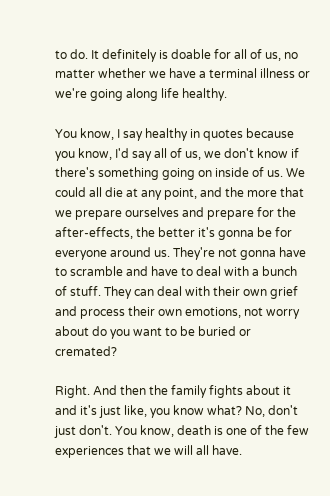to do. It definitely is doable for all of us, no matter whether we have a terminal illness or we're going along life healthy.

You know, I say healthy in quotes because you know, I'd say all of us, we don't know if there's something going on inside of us. We could all die at any point, and the more that we prepare ourselves and prepare for the after-effects, the better it's gonna be for everyone around us. They're not gonna have to scramble and have to deal with a bunch of stuff. They can deal with their own grief and process their own emotions, not worry about do you want to be buried or cremated?

Right. And then the family fights about it and it's just like, you know what? No, don't just don't. You know, death is one of the few experiences that we will all have.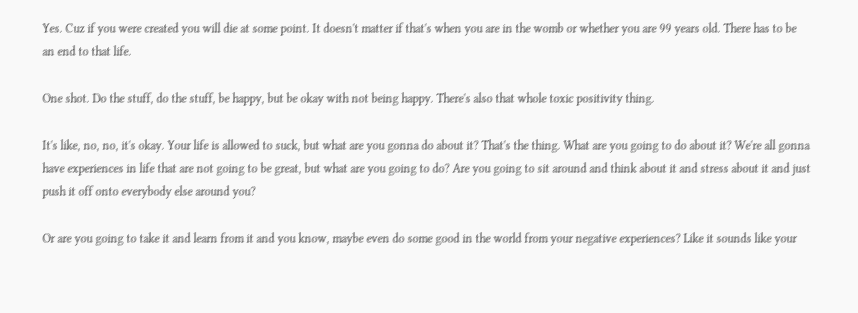Yes. Cuz if you were created you will die at some point. It doesn't matter if that's when you are in the womb or whether you are 99 years old. There has to be an end to that life.

One shot. Do the stuff, do the stuff, be happy, but be okay with not being happy. There's also that whole toxic positivity thing.

It's like, no, no, it's okay. Your life is allowed to suck, but what are you gonna do about it? That's the thing. What are you going to do about it? We're all gonna have experiences in life that are not going to be great, but what are you going to do? Are you going to sit around and think about it and stress about it and just push it off onto everybody else around you?

Or are you going to take it and learn from it and you know, maybe even do some good in the world from your negative experiences? Like it sounds like your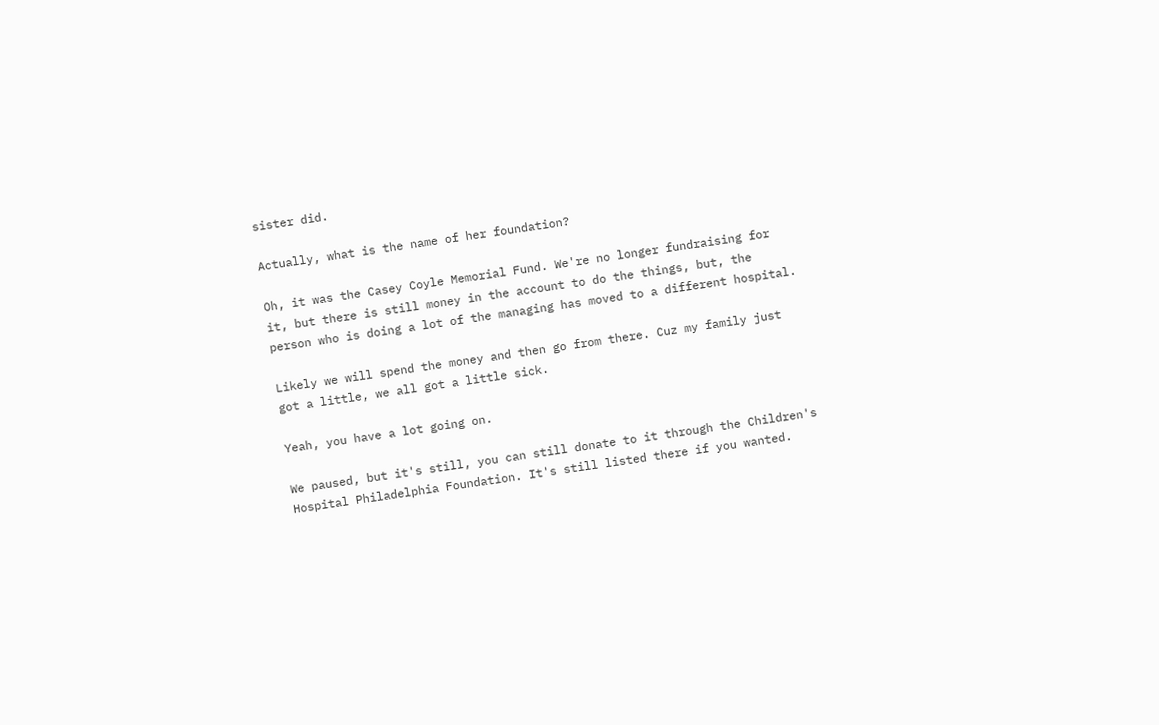sister did.

Actually, what is the name of her foundation?

Oh, it was the Casey Coyle Memorial Fund. We're no longer fundraising for it, but there is still money in the account to do the things, but, the person who is doing a lot of the managing has moved to a different hospital.

Likely we will spend the money and then go from there. Cuz my family just got a little, we all got a little sick.

Yeah, you have a lot going on.

We paused, but it's still, you can still donate to it through the Children's Hospital Philadelphia Foundation. It's still listed there if you wanted.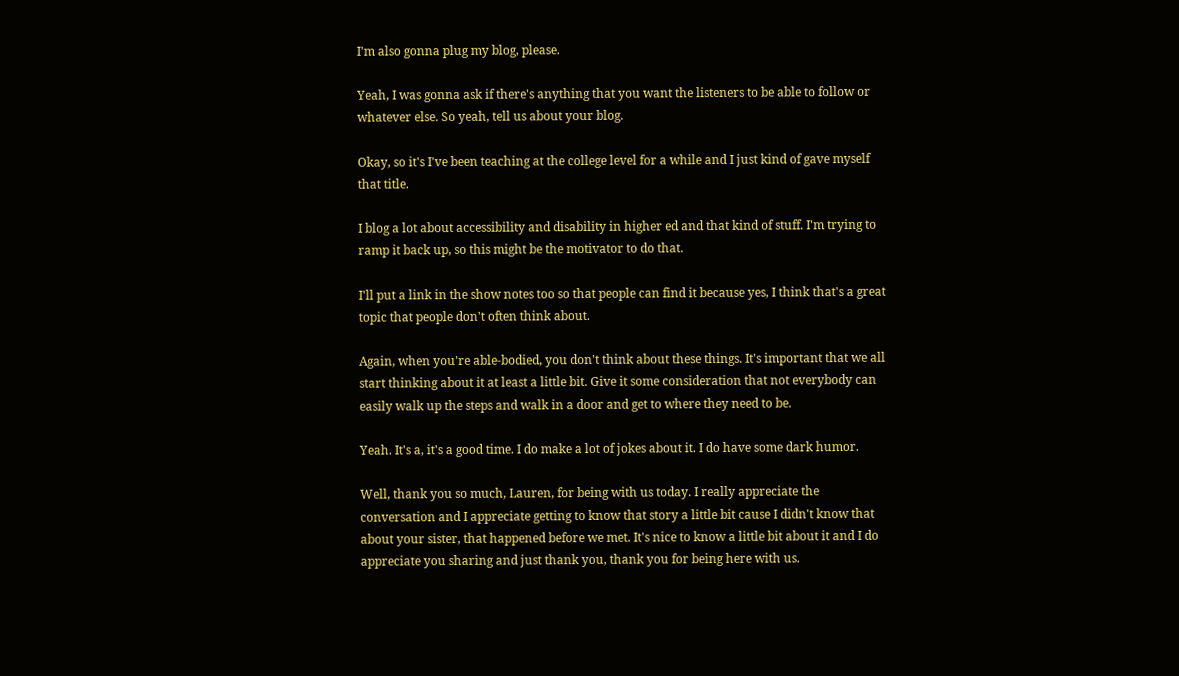I'm also gonna plug my blog, please.

Yeah, I was gonna ask if there's anything that you want the listeners to be able to follow or whatever else. So yeah, tell us about your blog.

Okay, so it's I've been teaching at the college level for a while and I just kind of gave myself that title.

I blog a lot about accessibility and disability in higher ed and that kind of stuff. I'm trying to ramp it back up, so this might be the motivator to do that.

I'll put a link in the show notes too so that people can find it because yes, I think that's a great topic that people don't often think about.

Again, when you're able-bodied, you don't think about these things. It's important that we all start thinking about it at least a little bit. Give it some consideration that not everybody can easily walk up the steps and walk in a door and get to where they need to be.

Yeah. It's a, it's a good time. I do make a lot of jokes about it. I do have some dark humor.

Well, thank you so much, Lauren, for being with us today. I really appreciate the conversation and I appreciate getting to know that story a little bit cause I didn't know that about your sister, that happened before we met. It's nice to know a little bit about it and I do appreciate you sharing and just thank you, thank you for being here with us.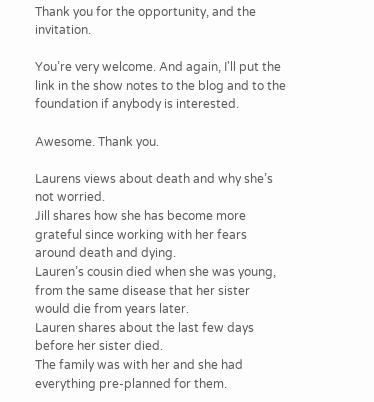Thank you for the opportunity, and the invitation.

You’re very welcome. And again, I'll put the link in the show notes to the blog and to the foundation if anybody is interested.

Awesome. Thank you.

Laurens views about death and why she’s not worried.
Jill shares how she has become more grateful since working with her fears around death and dying.
Lauren’s cousin died when she was young, from the same disease that her sister would die from years later.
Lauren shares about the last few days before her sister died.
The family was with her and she had everything pre-planned for them.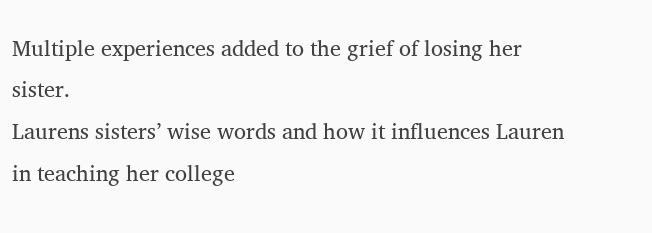Multiple experiences added to the grief of losing her sister.
Laurens sisters’ wise words and how it influences Lauren in teaching her college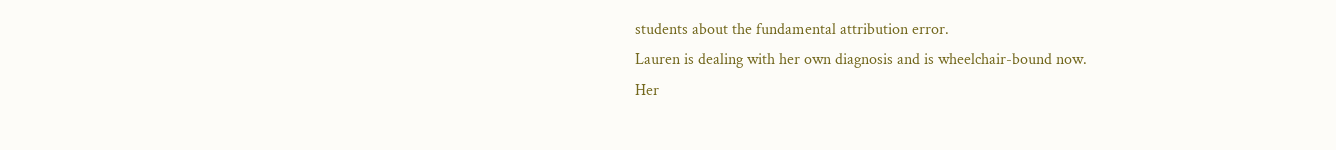students about the fundamental attribution error.
Lauren is dealing with her own diagnosis and is wheelchair-bound now.
Her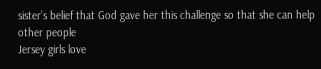sister’s belief that God gave her this challenge so that she can help other people
Jersey girls love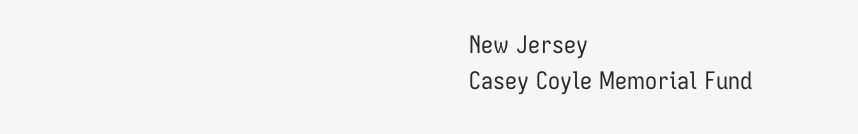New Jersey
Casey Coyle Memorial Fund